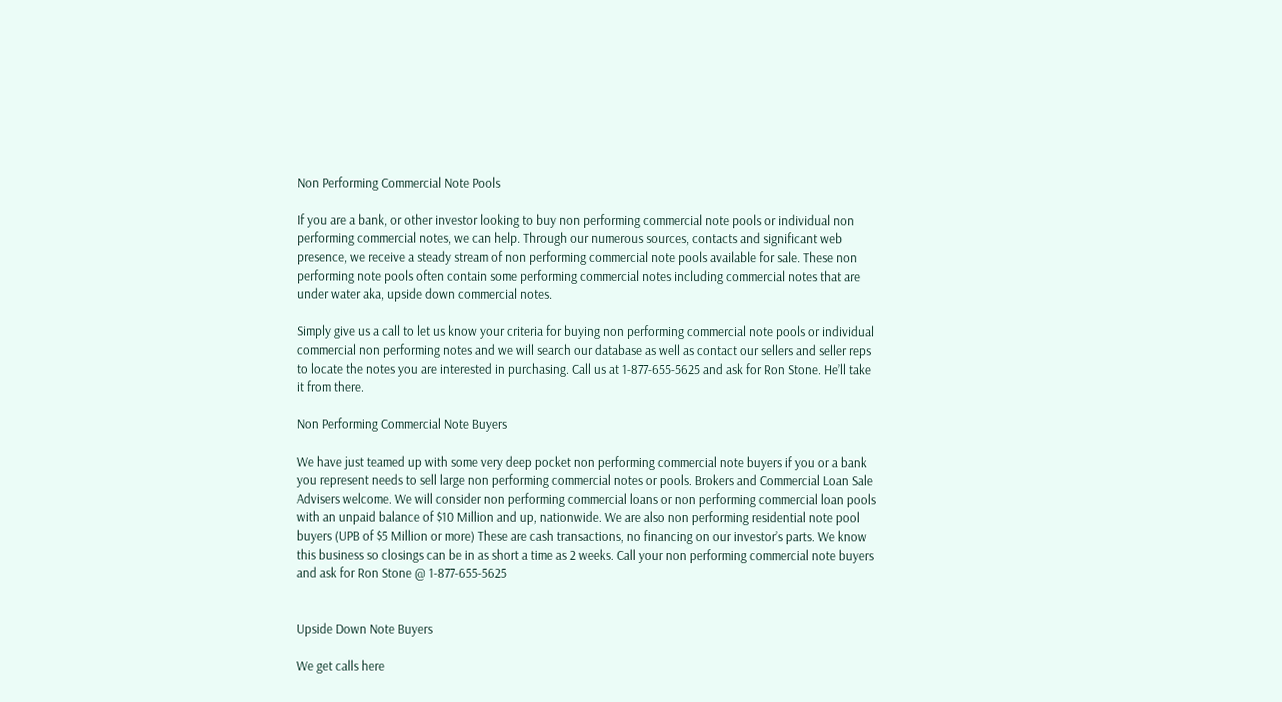Non Performing Commercial Note Pools

If you are a bank, or other investor looking to buy non performing commercial note pools or individual non performing commercial notes, we can help. Through our numerous sources, contacts and significant web presence, we receive a steady stream of non performing commercial note pools available for sale. These non performing note pools often contain some performing commercial notes including commercial notes that are under water aka, upside down commercial notes.

Simply give us a call to let us know your criteria for buying non performing commercial note pools or individual commercial non performing notes and we will search our database as well as contact our sellers and seller reps to locate the notes you are interested in purchasing. Call us at 1-877-655-5625 and ask for Ron Stone. He’ll take it from there.

Non Performing Commercial Note Buyers

We have just teamed up with some very deep pocket non performing commercial note buyers if you or a bank you represent needs to sell large non performing commercial notes or pools. Brokers and Commercial Loan Sale Advisers welcome. We will consider non performing commercial loans or non performing commercial loan pools with an unpaid balance of $10 Million and up, nationwide. We are also non performing residential note pool buyers (UPB of $5 Million or more) These are cash transactions, no financing on our investor’s parts. We know this business so closings can be in as short a time as 2 weeks. Call your non performing commercial note buyers and ask for Ron Stone @ 1-877-655-5625


Upside Down Note Buyers

We get calls here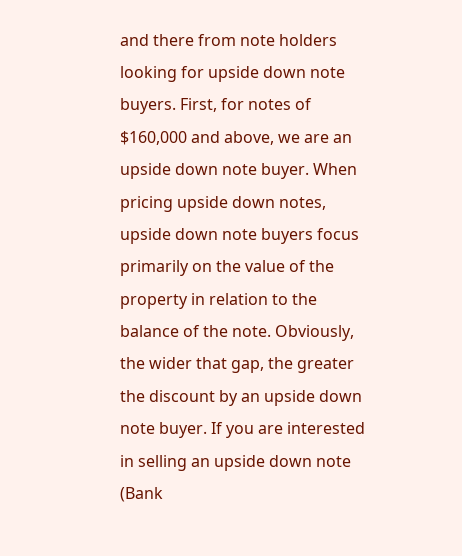and there from note holders looking for upside down note buyers. First, for notes of $160,000 and above, we are an upside down note buyer. When pricing upside down notes, upside down note buyers focus primarily on the value of the property in relation to the balance of the note. Obviously, the wider that gap, the greater the discount by an upside down note buyer. If you are interested in selling an upside down note (Bank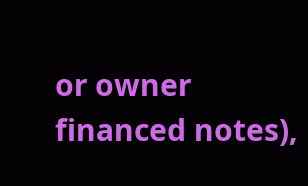or owner financed notes),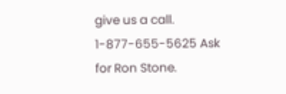give us a call. 1-877-655-5625 Ask for Ron Stone.